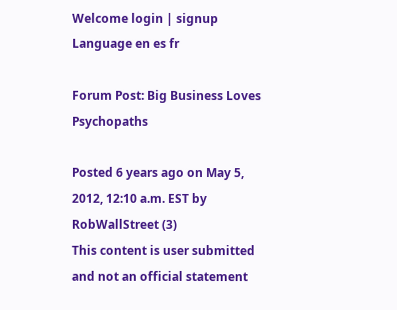Welcome login | signup
Language en es fr

Forum Post: Big Business Loves Psychopaths

Posted 6 years ago on May 5, 2012, 12:10 a.m. EST by RobWallStreet (3)
This content is user submitted and not an official statement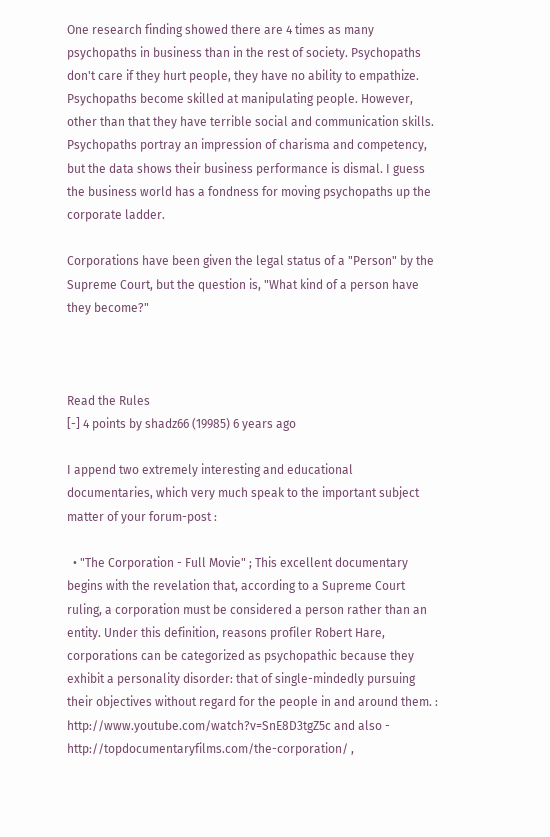One research finding showed there are 4 times as many psychopaths in business than in the rest of society. Psychopaths don't care if they hurt people, they have no ability to empathize. Psychopaths become skilled at manipulating people. However, other than that they have terrible social and communication skills. Psychopaths portray an impression of charisma and competency, but the data shows their business performance is dismal. I guess the business world has a fondness for moving psychopaths up the corporate ladder.

Corporations have been given the legal status of a "Person" by the Supreme Court, but the question is, "What kind of a person have they become?"



Read the Rules
[-] 4 points by shadz66 (19985) 6 years ago

I append two extremely interesting and educational documentaries, which very much speak to the important subject matter of your forum-post :

  • "The Corporation - Full Movie" ; This excellent documentary begins with the revelation that, according to a Supreme Court ruling, a corporation must be considered a person rather than an entity. Under this definition, reasons profiler Robert Hare, corporations can be categorized as psychopathic because they exhibit a personality disorder: that of single-mindedly pursuing their objectives without regard for the people in and around them. : http://www.youtube.com/watch?v=SnE8D3tgZ5c and also - http://topdocumentaryfilms.com/the-corporation/ ,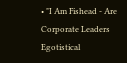• "I Am Fishead - Are Corporate Leaders Egotistical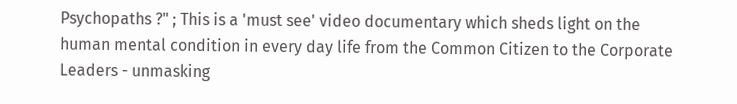Psychopaths ?" ; This is a 'must see' video documentary which sheds light on the human mental condition in every day life from the Common Citizen to the Corporate Leaders - unmasking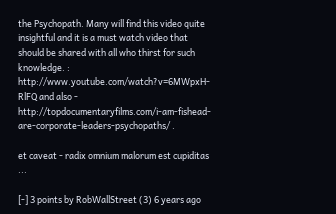the Psychopath. Many will find this video quite insightful and it is a must watch video that should be shared with all who thirst for such knowledge. : http://www.youtube.com/watch?v=6MWpxH-RlFQ and also - http://topdocumentaryfilms.com/i-am-fishead-are-corporate-leaders-psychopaths/ .

et caveat - radix omnium malorum est cupiditas ...

[-] 3 points by RobWallStreet (3) 6 years ago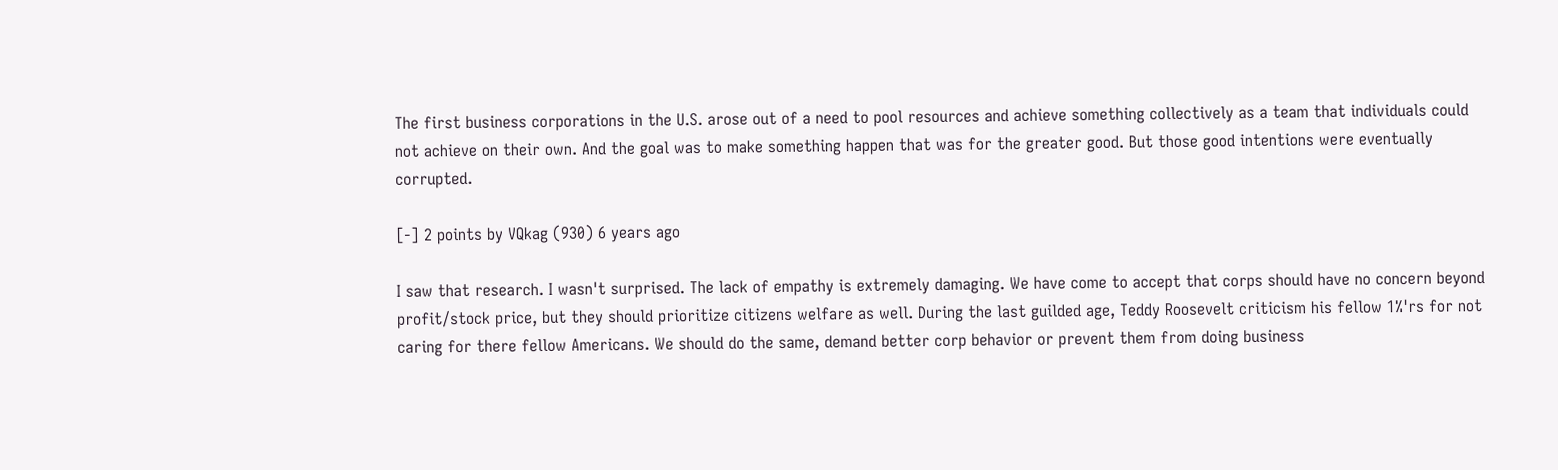The first business corporations in the U.S. arose out of a need to pool resources and achieve something collectively as a team that individuals could not achieve on their own. And the goal was to make something happen that was for the greater good. But those good intentions were eventually corrupted.

[-] 2 points by VQkag (930) 6 years ago

I saw that research. I wasn't surprised. The lack of empathy is extremely damaging. We have come to accept that corps should have no concern beyond profit/stock price, but they should prioritize citizens welfare as well. During the last guilded age, Teddy Roosevelt criticism his fellow 1%'rs for not caring for there fellow Americans. We should do the same, demand better corp behavior or prevent them from doing business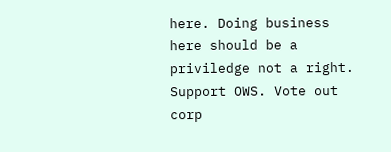here. Doing business here should be a priviledge not a right. Support OWS. Vote out corp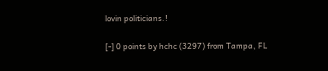lovin politicians.!

[-] 0 points by hchc (3297) from Tampa, FL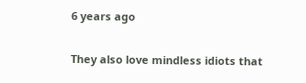6 years ago

They also love mindless idiots that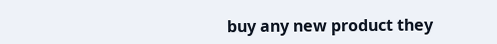buy any new product they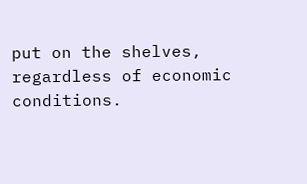put on the shelves, regardless of economic conditions.